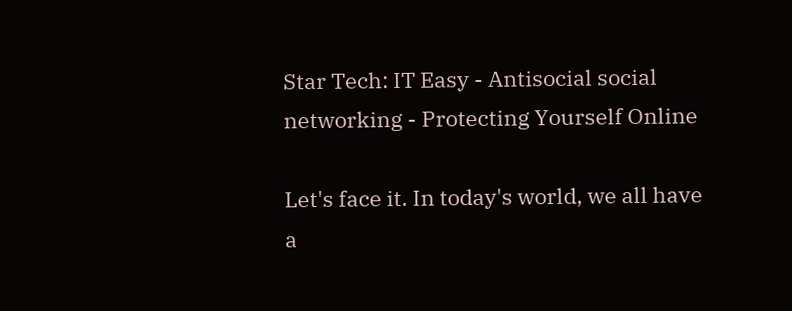Star Tech: IT Easy - Antisocial social networking - Protecting Yourself Online

Let's face it. In today's world, we all have a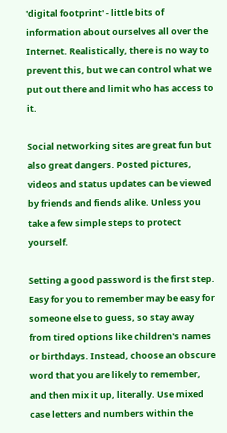'digital footprint' - little bits of information about ourselves all over the Internet. Realistically, there is no way to prevent this, but we can control what we put out there and limit who has access to it.

Social networking sites are great fun but also great dangers. Posted pictures, videos and status updates can be viewed by friends and fiends alike. Unless you take a few simple steps to protect yourself.

Setting a good password is the first step. Easy for you to remember may be easy for someone else to guess, so stay away from tired options like children's names or birthdays. Instead, choose an obscure word that you are likely to remember, and then mix it up, literally. Use mixed case letters and numbers within the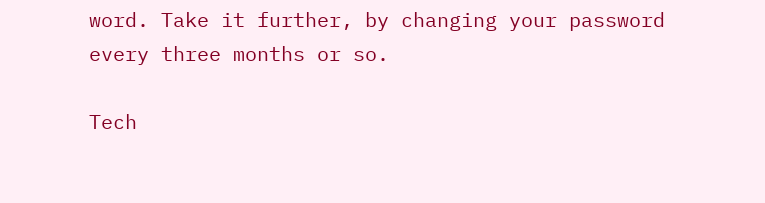word. Take it further, by changing your password every three months or so.

Tech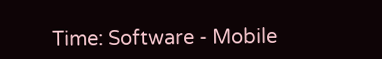Time: Software - Mobile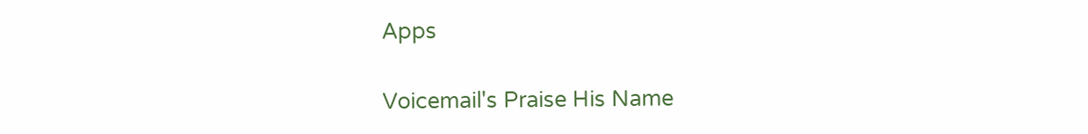Apps

Voicemail's Praise His Name